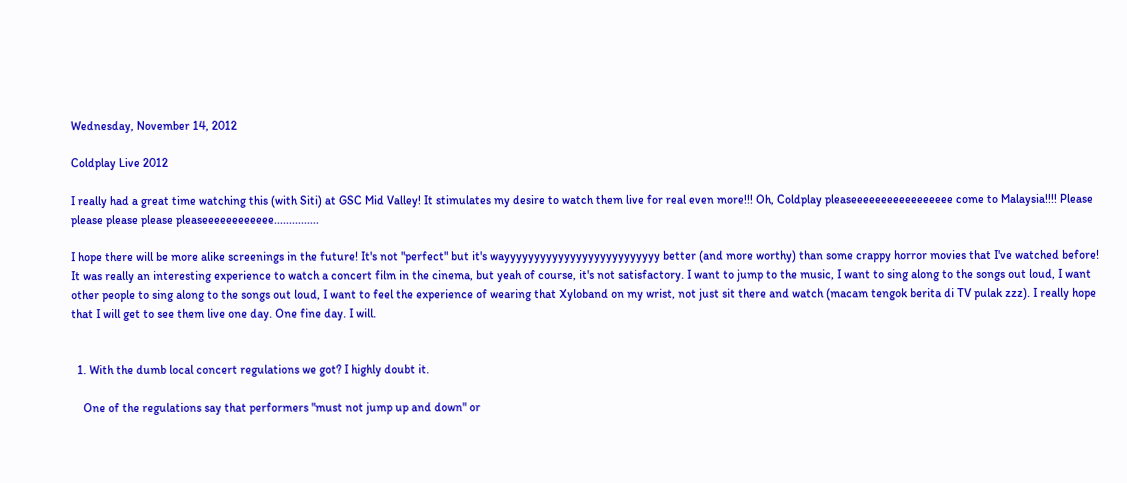Wednesday, November 14, 2012

Coldplay Live 2012

I really had a great time watching this (with Siti) at GSC Mid Valley! It stimulates my desire to watch them live for real even more!!! Oh, Coldplay pleaseeeeeeeeeeeeeeeee come to Malaysia!!!! Please please please please pleaseeeeeeeeeeee...............

I hope there will be more alike screenings in the future! It's not "perfect" but it's wayyyyyyyyyyyyyyyyyyyyyyyyyy better (and more worthy) than some crappy horror movies that I've watched before! It was really an interesting experience to watch a concert film in the cinema, but yeah of course, it's not satisfactory. I want to jump to the music, I want to sing along to the songs out loud, I want other people to sing along to the songs out loud, I want to feel the experience of wearing that Xyloband on my wrist, not just sit there and watch (macam tengok berita di TV pulak zzz). I really hope that I will get to see them live one day. One fine day. I will.


  1. With the dumb local concert regulations we got? I highly doubt it.

    One of the regulations say that performers "must not jump up and down" or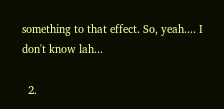something to that effect. So, yeah.... I don't know lah...

  2.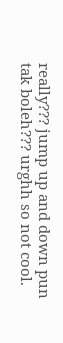really??? jump up and down pun tak boleh??? urghh so not cool.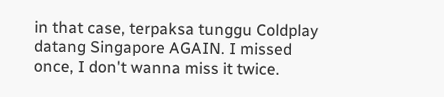in that case, terpaksa tunggu Coldplay datang Singapore AGAIN. I missed once, I don't wanna miss it twice.